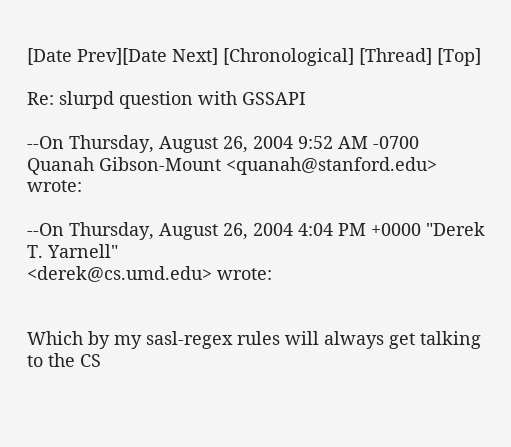[Date Prev][Date Next] [Chronological] [Thread] [Top]

Re: slurpd question with GSSAPI

--On Thursday, August 26, 2004 9:52 AM -0700 Quanah Gibson-Mount <quanah@stanford.edu> wrote:

--On Thursday, August 26, 2004 4:04 PM +0000 "Derek T. Yarnell"
<derek@cs.umd.edu> wrote:


Which by my sasl-regex rules will always get talking to the CS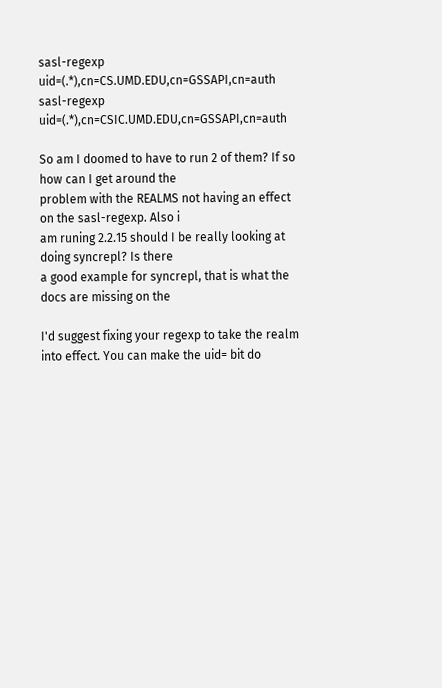sasl-regexp     uid=(.*),cn=CS.UMD.EDU,cn=GSSAPI,cn=auth
sasl-regexp     uid=(.*),cn=CSIC.UMD.EDU,cn=GSSAPI,cn=auth

So am I doomed to have to run 2 of them? If so how can I get around the
problem with the REALMS not having an effect on the sasl-regexp. Also i
am runing 2.2.15 should I be really looking at doing syncrepl? Is there
a good example for syncrepl, that is what the docs are missing on the

I'd suggest fixing your regexp to take the realm into effect. You can make the uid= bit do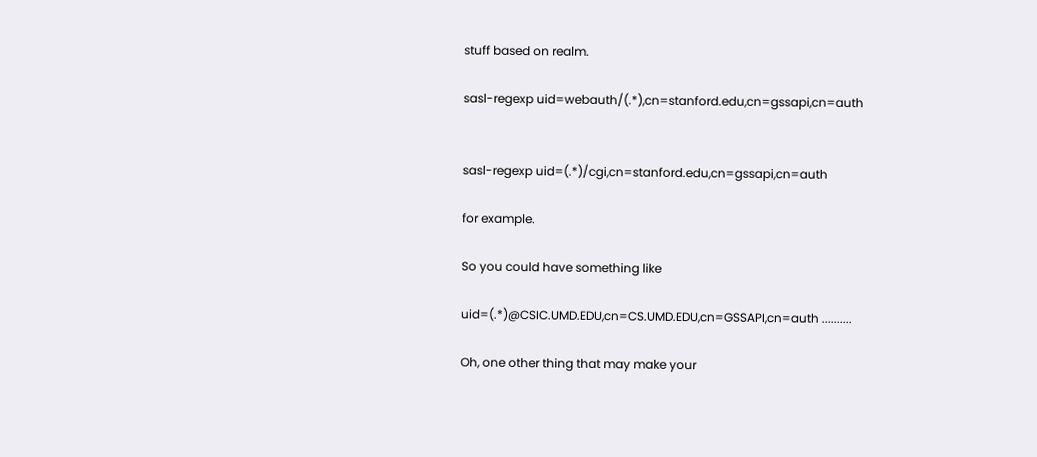stuff based on realm.

sasl-regexp uid=webauth/(.*),cn=stanford.edu,cn=gssapi,cn=auth


sasl-regexp uid=(.*)/cgi,cn=stanford.edu,cn=gssapi,cn=auth

for example.

So you could have something like

uid=(.*)@CSIC.UMD.EDU,cn=CS.UMD.EDU,cn=GSSAPI,cn=auth ..........

Oh, one other thing that may make your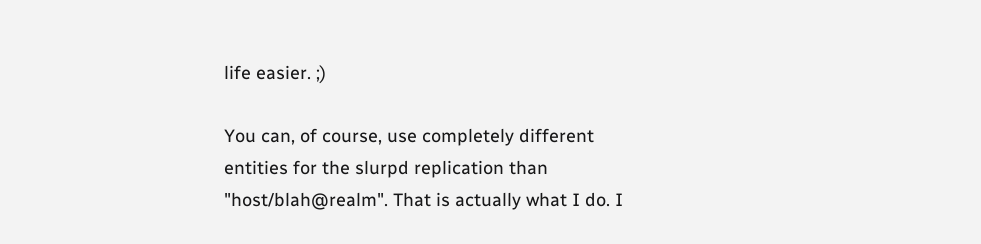life easier. ;)

You can, of course, use completely different entities for the slurpd replication than "host/blah@realm". That is actually what I do. I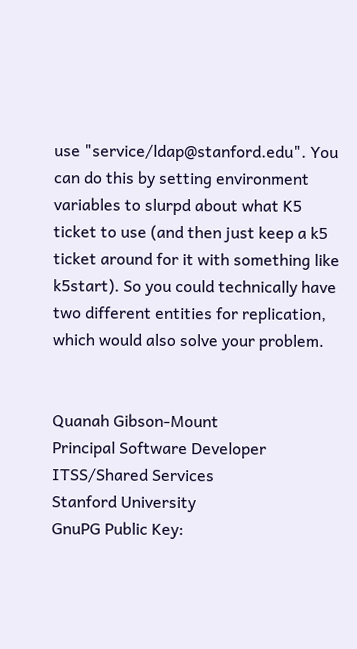use "service/ldap@stanford.edu". You can do this by setting environment variables to slurpd about what K5 ticket to use (and then just keep a k5 ticket around for it with something like k5start). So you could technically have two different entities for replication, which would also solve your problem.


Quanah Gibson-Mount
Principal Software Developer
ITSS/Shared Services
Stanford University
GnuPG Public Key: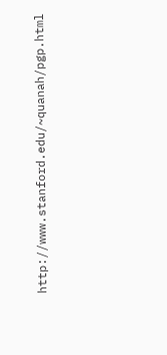http://www.stanford.edu/~quanah/pgp.html